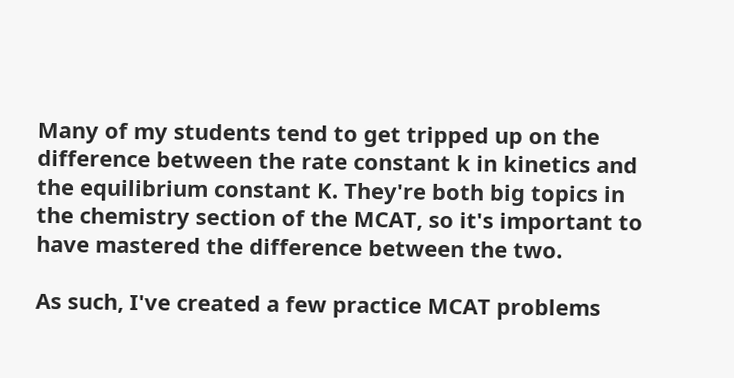Many of my students tend to get tripped up on the difference between the rate constant k in kinetics and the equilibrium constant K. They're both big topics in the chemistry section of the MCAT, so it's important to have mastered the difference between the two.

As such, I've created a few practice MCAT problems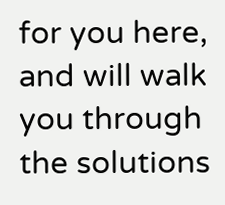for you here, and will walk you through the solutions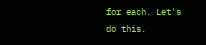for each. Let's do this.